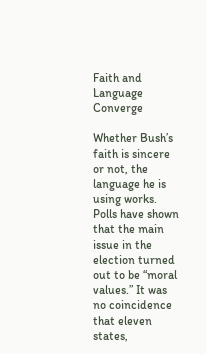Faith and Language Converge

Whether Bush’s faith is sincere or not, the language he is using works. Polls have shown that the main issue in the election turned out to be “moral values.” It was no coincidence that eleven states,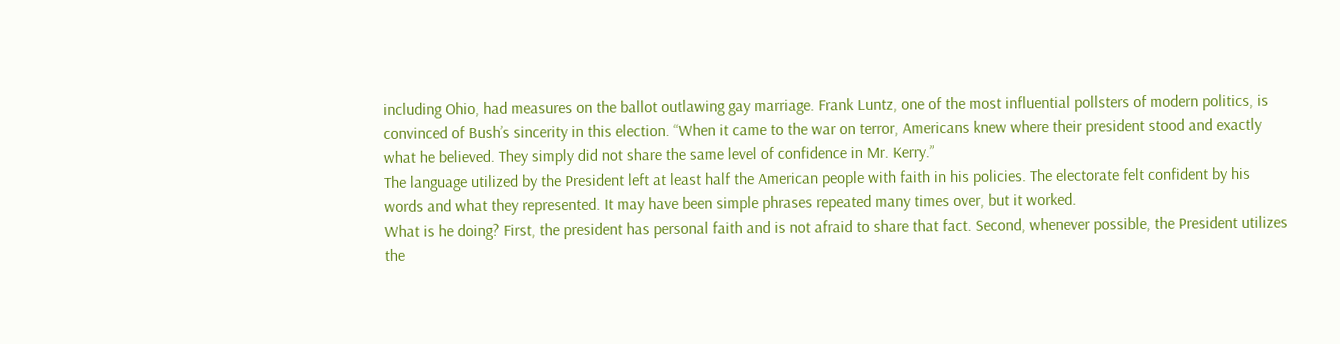including Ohio, had measures on the ballot outlawing gay marriage. Frank Luntz, one of the most influential pollsters of modern politics, is convinced of Bush’s sincerity in this election. “When it came to the war on terror, Americans knew where their president stood and exactly what he believed. They simply did not share the same level of confidence in Mr. Kerry.”
The language utilized by the President left at least half the American people with faith in his policies. The electorate felt confident by his words and what they represented. It may have been simple phrases repeated many times over, but it worked.
What is he doing? First, the president has personal faith and is not afraid to share that fact. Second, whenever possible, the President utilizes the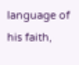language of his faith,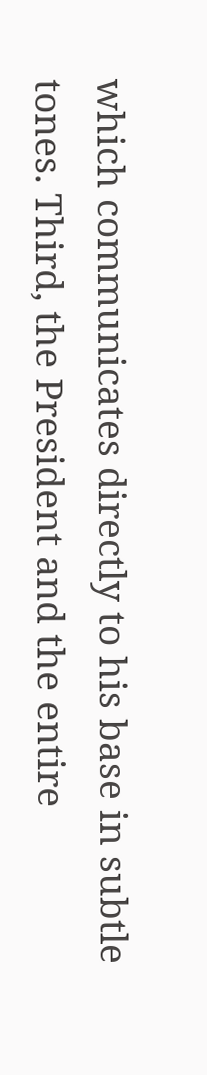which communicates directly to his base in subtle tones. Third, the President and the entire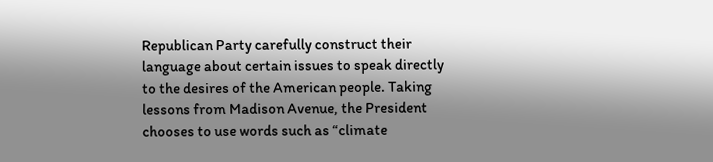Republican Party carefully construct their language about certain issues to speak directly to the desires of the American people. Taking lessons from Madison Avenue, the President chooses to use words such as “climate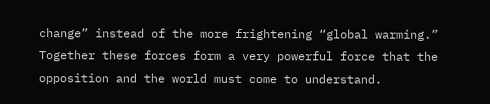change” instead of the more frightening “global warming.” Together these forces form a very powerful force that the opposition and the world must come to understand.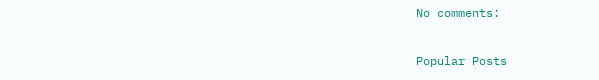No comments:

Popular Posts